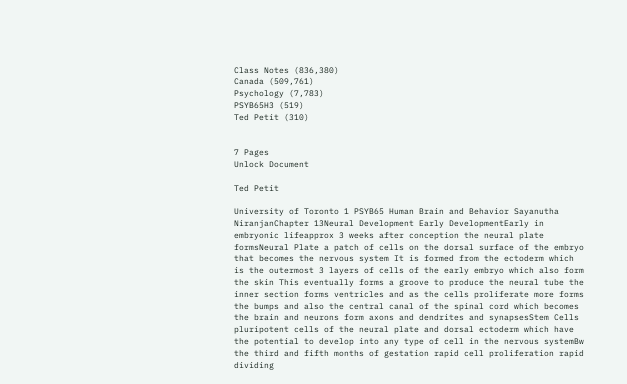Class Notes (836,380)
Canada (509,761)
Psychology (7,783)
PSYB65H3 (519)
Ted Petit (310)


7 Pages
Unlock Document

Ted Petit

University of Toronto 1 PSYB65 Human Brain and Behavior Sayanutha NiranjanChapter 13Neural Development Early DevelopmentEarly in embryonic lifeapprox 3 weeks after conception the neural plate formsNeural Plate a patch of cells on the dorsal surface of the embryo that becomes the nervous system It is formed from the ectoderm which is the outermost 3 layers of cells of the early embryo which also form the skin This eventually forms a groove to produce the neural tube the inner section forms ventricles and as the cells proliferate more forms the bumps and also the central canal of the spinal cord which becomes the brain and neurons form axons and dendrites and synapsesStem Cells pluripotent cells of the neural plate and dorsal ectoderm which have the potential to develop into any type of cell in the nervous systemBw the third and fifth months of gestation rapid cell proliferation rapid dividing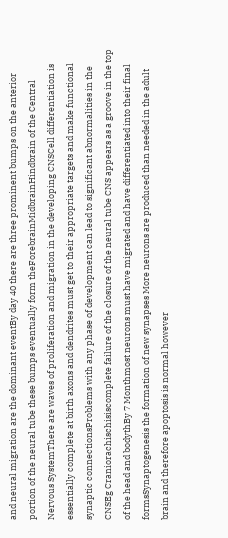and neural migration are the dominant eventBy day 40 there are three prominent bumps on the anterior portion of the neural tube these bumps eventually form theForebrainMidbrainHindbrain of the Central Nervous SystemThere are waves of proliferation and migration in the developing CNSCell differentiation is essentially complete at birth axons and dendrites must get to their appropriate targets and make functional synaptic connectionsProblems with any phase of development can lead to significant abnormalities in the CNSEg Craniorachischisiscomplete failure of the closure of the neural tube CNS appears as a groove in the top of the head and bodythBy 7 Monthmost neurons must have migrated and have differentiated into their final formsSynaptogenesis the formation of new synapses More neurons are produced than needed in the adult brain and therefore apoptosis is normal however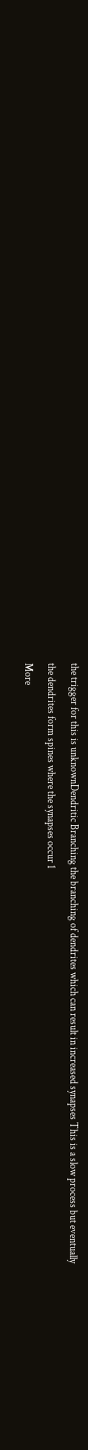the trigger for this is unknownDendritic Branching the branching of dendrites which can result in increased synapses This is a slow process but eventually the dendrites form spines where the synapses occur 1
More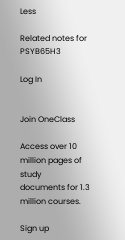Less

Related notes for PSYB65H3

Log In


Join OneClass

Access over 10 million pages of study
documents for 1.3 million courses.

Sign up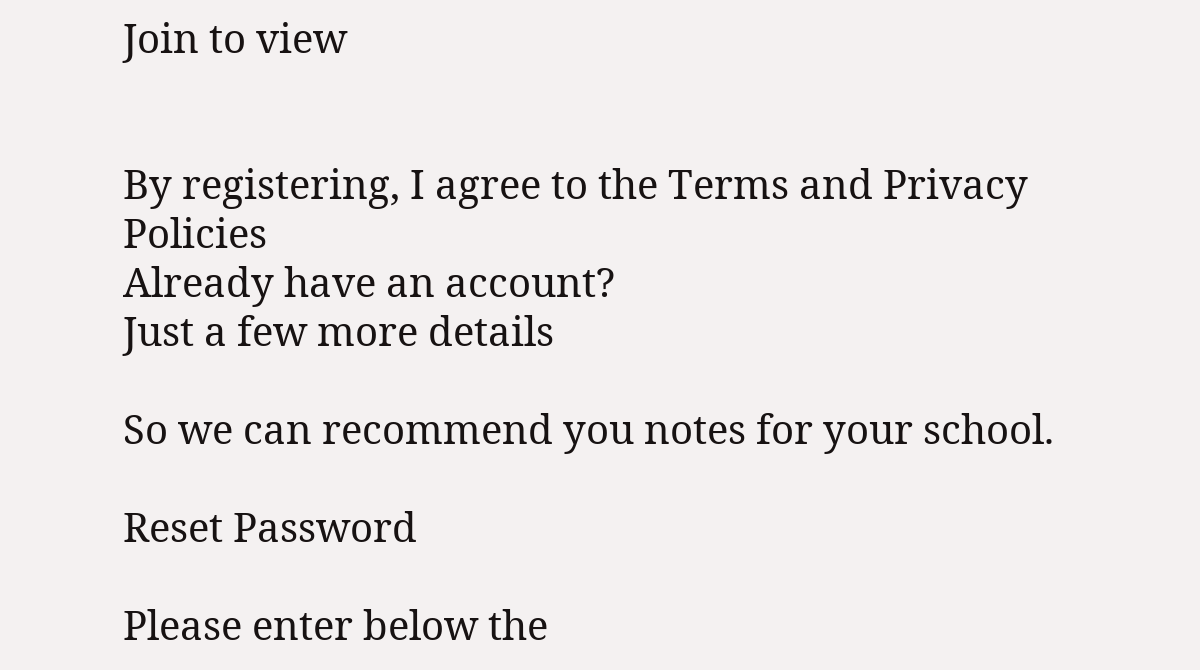Join to view


By registering, I agree to the Terms and Privacy Policies
Already have an account?
Just a few more details

So we can recommend you notes for your school.

Reset Password

Please enter below the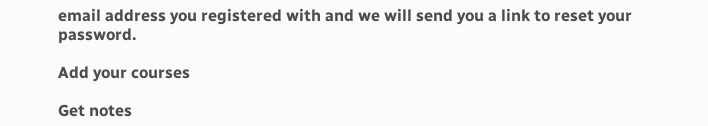email address you registered with and we will send you a link to reset your password.

Add your courses

Get notes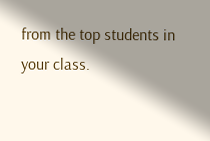from the top students in your class.